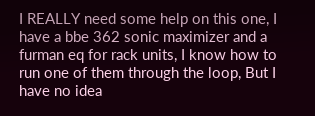I REALLY need some help on this one, I have a bbe 362 sonic maximizer and a furman eq for rack units, I know how to run one of them through the loop, But I have no idea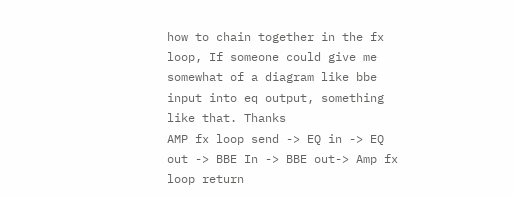how to chain together in the fx loop, If someone could give me somewhat of a diagram like bbe input into eq output, something like that. Thanks
AMP fx loop send -> EQ in -> EQ out -> BBE In -> BBE out-> Amp fx loop return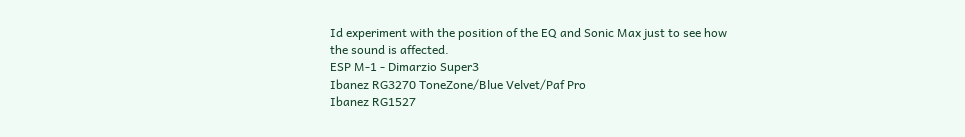Id experiment with the position of the EQ and Sonic Max just to see how the sound is affected.
ESP M-1 - Dimarzio Super3
Ibanez RG3270 ToneZone/Blue Velvet/Paf Pro
Ibanez RG1527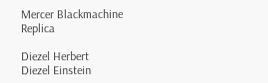Mercer Blackmachine Replica

Diezel Herbert
Diezel Einstein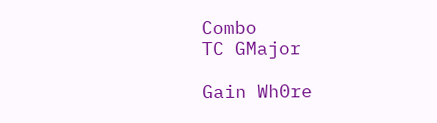Combo
TC GMajor

Gain Wh0re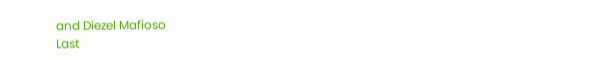and Diezel Mafioso
Last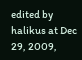edited by halikus at Dec 29, 2009,